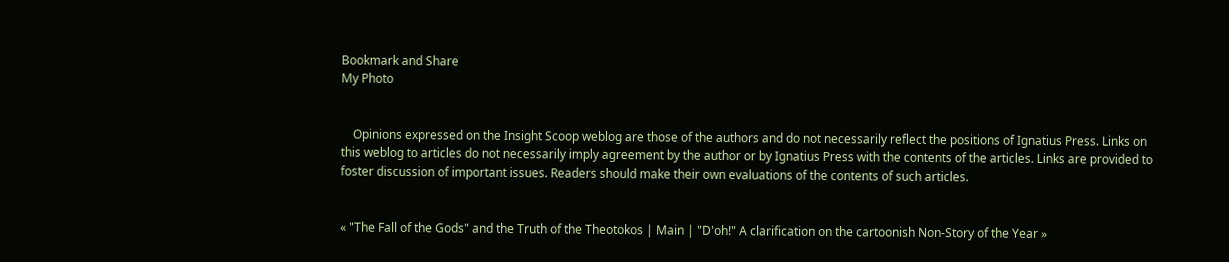Bookmark and Share
My Photo


    Opinions expressed on the Insight Scoop weblog are those of the authors and do not necessarily reflect the positions of Ignatius Press. Links on this weblog to articles do not necessarily imply agreement by the author or by Ignatius Press with the contents of the articles. Links are provided to foster discussion of important issues. Readers should make their own evaluations of the contents of such articles.


« "The Fall of the Gods" and the Truth of the Theotokos | Main | "D'oh!" A clarification on the cartoonish Non-Story of the Year »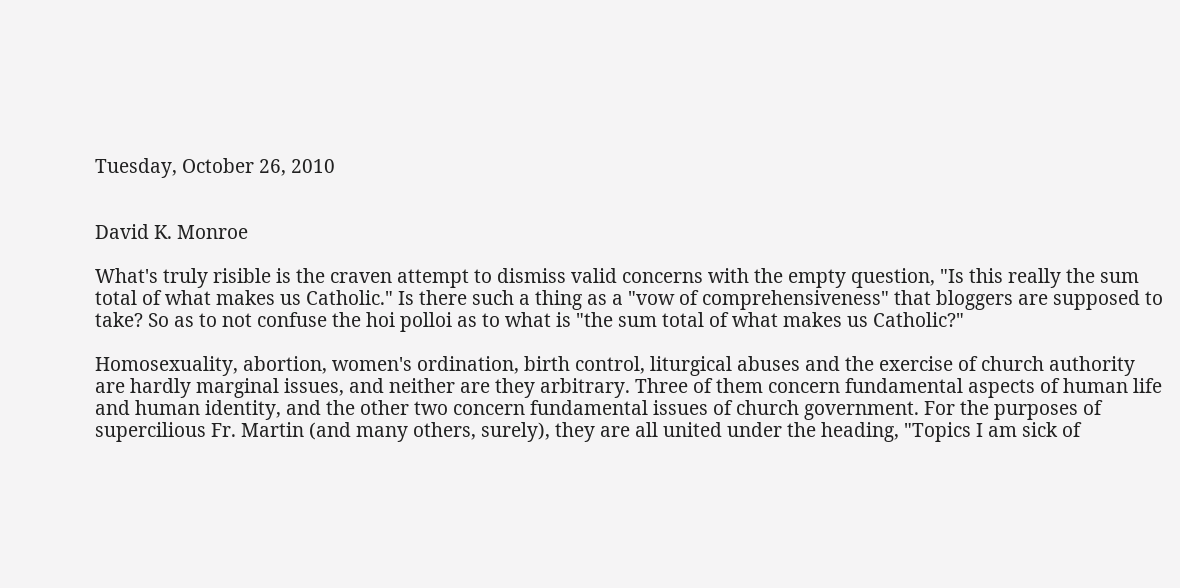Tuesday, October 26, 2010


David K. Monroe

What's truly risible is the craven attempt to dismiss valid concerns with the empty question, "Is this really the sum total of what makes us Catholic." Is there such a thing as a "vow of comprehensiveness" that bloggers are supposed to take? So as to not confuse the hoi polloi as to what is "the sum total of what makes us Catholic?"

Homosexuality, abortion, women's ordination, birth control, liturgical abuses and the exercise of church authority are hardly marginal issues, and neither are they arbitrary. Three of them concern fundamental aspects of human life and human identity, and the other two concern fundamental issues of church government. For the purposes of supercilious Fr. Martin (and many others, surely), they are all united under the heading, "Topics I am sick of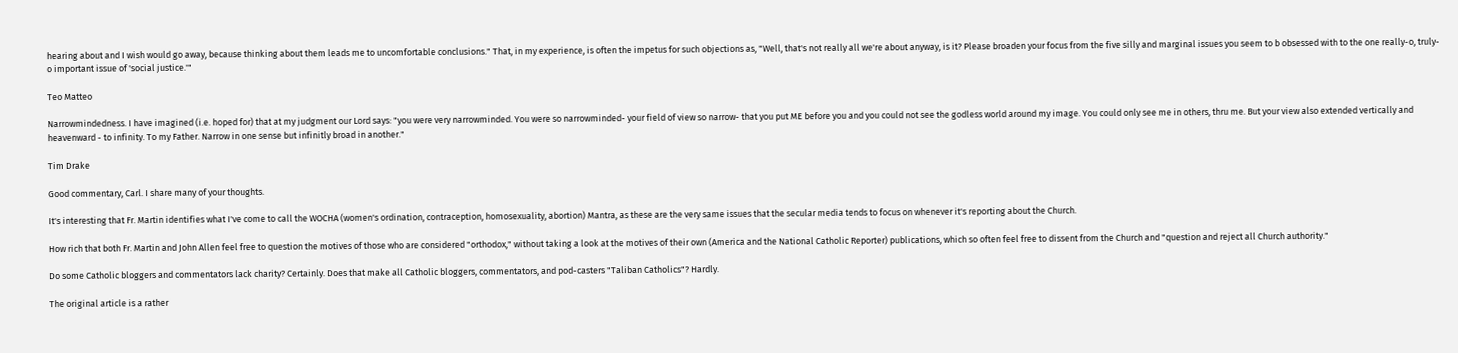hearing about and I wish would go away, because thinking about them leads me to uncomfortable conclusions." That, in my experience, is often the impetus for such objections as, "Well, that's not really all we're about anyway, is it? Please broaden your focus from the five silly and marginal issues you seem to b obsessed with to the one really-o, truly-o important issue of 'social justice.'"

Teo Matteo

Narrowmindedness. I have imagined (i.e. hoped for) that at my judgment our Lord says: "you were very narrowminded. You were so narrowminded- your field of view so narrow- that you put ME before you and you could not see the godless world around my image. You could only see me in others, thru me. But your view also extended vertically and heavenward - to infinity. To my Father. Narrow in one sense but infinitly broad in another."

Tim Drake

Good commentary, Carl. I share many of your thoughts.

It's interesting that Fr. Martin identifies what I've come to call the WOCHA (women's ordination, contraception, homosexuality, abortion) Mantra, as these are the very same issues that the secular media tends to focus on whenever it's reporting about the Church.

How rich that both Fr. Martin and John Allen feel free to question the motives of those who are considered "orthodox," without taking a look at the motives of their own (America and the National Catholic Reporter) publications, which so often feel free to dissent from the Church and "question and reject all Church authority."

Do some Catholic bloggers and commentators lack charity? Certainly. Does that make all Catholic bloggers, commentators, and pod-casters "Taliban Catholics"? Hardly.

The original article is a rather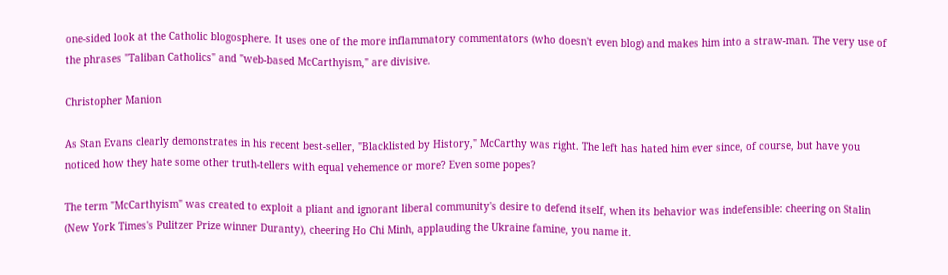one-sided look at the Catholic blogosphere. It uses one of the more inflammatory commentators (who doesn't even blog) and makes him into a straw-man. The very use of the phrases "Taliban Catholics" and "web-based McCarthyism," are divisive.

Christopher Manion

As Stan Evans clearly demonstrates in his recent best-seller, "Blacklisted by History," McCarthy was right. The left has hated him ever since, of course, but have you noticed how they hate some other truth-tellers with equal vehemence or more? Even some popes?

The term "McCarthyism" was created to exploit a pliant and ignorant liberal community's desire to defend itself, when its behavior was indefensible: cheering on Stalin (New York Times's Pulitzer Prize winner Duranty), cheering Ho Chi Minh, applauding the Ukraine famine, you name it.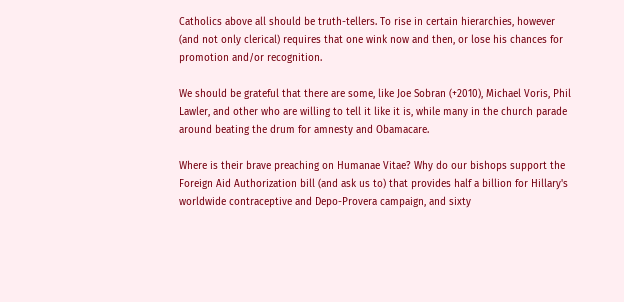Catholics above all should be truth-tellers. To rise in certain hierarchies, however (and not only clerical) requires that one wink now and then, or lose his chances for promotion and/or recognition.

We should be grateful that there are some, like Joe Sobran (+2010), Michael Voris, Phil Lawler, and other who are willing to tell it like it is, while many in the church parade around beating the drum for amnesty and Obamacare.

Where is their brave preaching on Humanae Vitae? Why do our bishops support the Foreign Aid Authorization bill (and ask us to) that provides half a billion for Hillary's worldwide contraceptive and Depo-Provera campaign, and sixty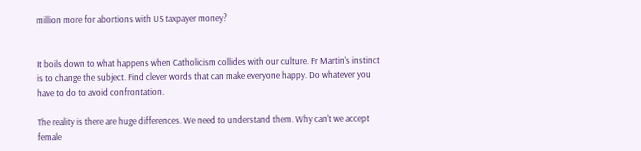million more for abortions with US taxpayer money?


It boils down to what happens when Catholicism collides with our culture. Fr Martin's instinct is to change the subject. Find clever words that can make everyone happy. Do whatever you have to do to avoid confrontation.

The reality is there are huge differences. We need to understand them. Why can't we accept female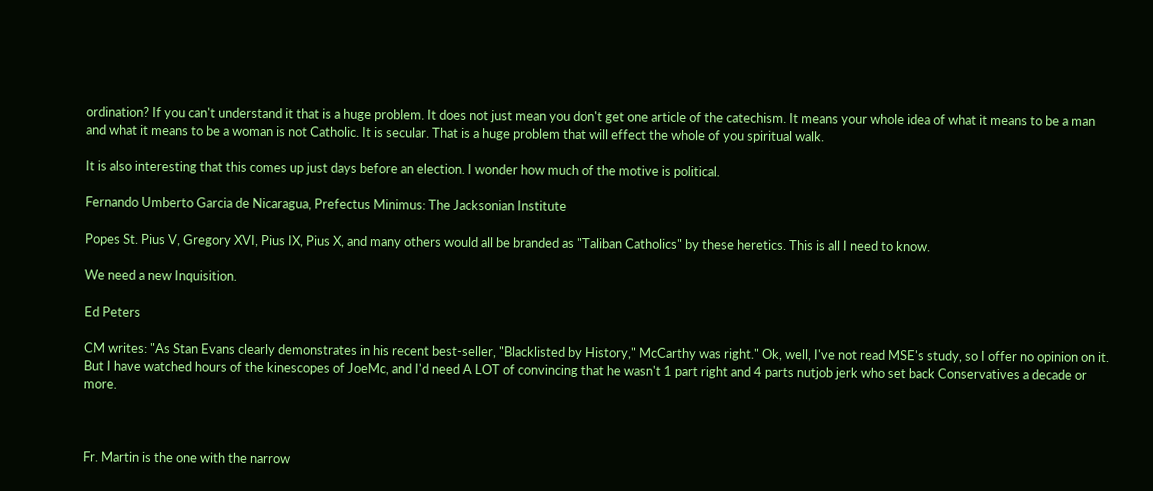ordination? If you can't understand it that is a huge problem. It does not just mean you don't get one article of the catechism. It means your whole idea of what it means to be a man and what it means to be a woman is not Catholic. It is secular. That is a huge problem that will effect the whole of you spiritual walk.

It is also interesting that this comes up just days before an election. I wonder how much of the motive is political.

Fernando Umberto Garcia de Nicaragua, Prefectus Minimus: The Jacksonian Institute

Popes St. Pius V, Gregory XVI, Pius IX, Pius X, and many others would all be branded as "Taliban Catholics" by these heretics. This is all I need to know.

We need a new Inquisition.

Ed Peters

CM writes: "As Stan Evans clearly demonstrates in his recent best-seller, "Blacklisted by History," McCarthy was right." Ok, well, I've not read MSE's study, so I offer no opinion on it. But I have watched hours of the kinescopes of JoeMc, and I'd need A LOT of convincing that he wasn't 1 part right and 4 parts nutjob jerk who set back Conservatives a decade or more.



Fr. Martin is the one with the narrow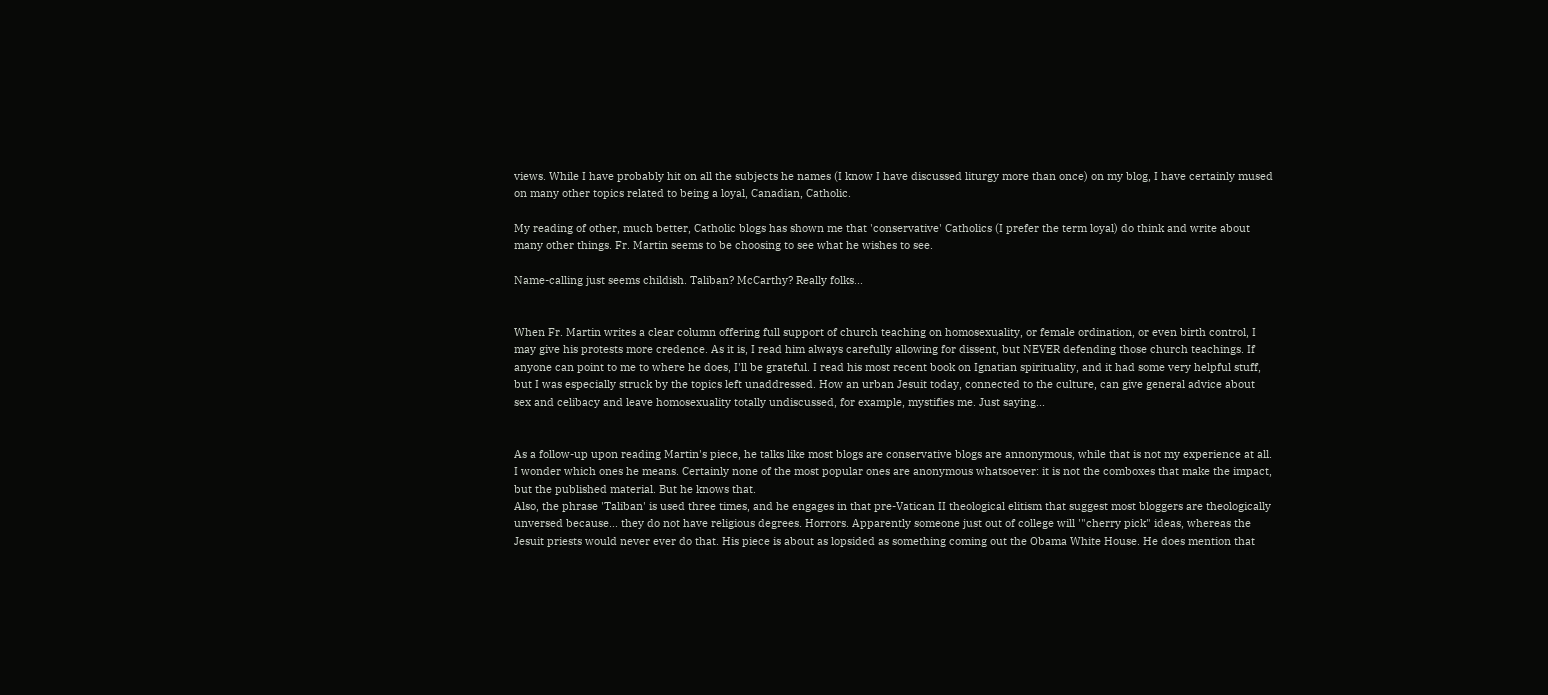views. While I have probably hit on all the subjects he names (I know I have discussed liturgy more than once) on my blog, I have certainly mused on many other topics related to being a loyal, Canadian, Catholic.

My reading of other, much better, Catholic blogs has shown me that 'conservative' Catholics (I prefer the term loyal) do think and write about many other things. Fr. Martin seems to be choosing to see what he wishes to see.

Name-calling just seems childish. Taliban? McCarthy? Really folks...


When Fr. Martin writes a clear column offering full support of church teaching on homosexuality, or female ordination, or even birth control, I may give his protests more credence. As it is, I read him always carefully allowing for dissent, but NEVER defending those church teachings. If anyone can point to me to where he does, I'll be grateful. I read his most recent book on Ignatian spirituality, and it had some very helpful stuff, but I was especially struck by the topics left unaddressed. How an urban Jesuit today, connected to the culture, can give general advice about sex and celibacy and leave homosexuality totally undiscussed, for example, mystifies me. Just saying...


As a follow-up upon reading Martin's piece, he talks like most blogs are conservative blogs are annonymous, while that is not my experience at all. I wonder which ones he means. Certainly none of the most popular ones are anonymous whatsoever: it is not the comboxes that make the impact, but the published material. But he knows that.
Also, the phrase 'Taliban' is used three times, and he engages in that pre-Vatican II theological elitism that suggest most bloggers are theologically unversed because... they do not have religious degrees. Horrors. Apparently someone just out of college will '"cherry pick" ideas, whereas the Jesuit priests would never ever do that. His piece is about as lopsided as something coming out the Obama White House. He does mention that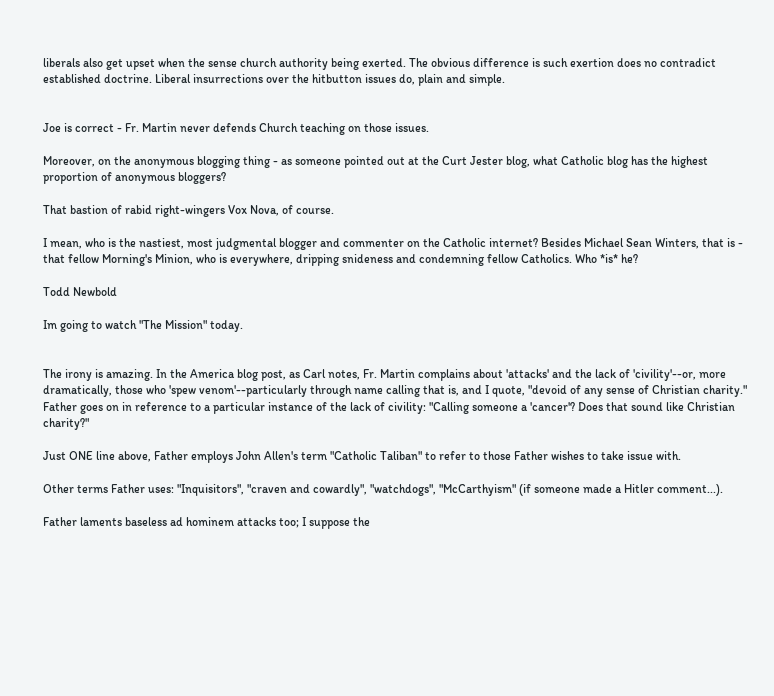liberals also get upset when the sense church authority being exerted. The obvious difference is such exertion does no contradict established doctrine. Liberal insurrections over the hitbutton issues do, plain and simple.


Joe is correct - Fr. Martin never defends Church teaching on those issues.

Moreover, on the anonymous blogging thing - as someone pointed out at the Curt Jester blog, what Catholic blog has the highest proportion of anonymous bloggers?

That bastion of rabid right-wingers Vox Nova, of course.

I mean, who is the nastiest, most judgmental blogger and commenter on the Catholic internet? Besides Michael Sean Winters, that is - that fellow Morning's Minion, who is everywhere, dripping snideness and condemning fellow Catholics. Who *is* he?

Todd Newbold

Im going to watch "The Mission" today.


The irony is amazing. In the America blog post, as Carl notes, Fr. Martin complains about 'attacks' and the lack of 'civility'--or, more dramatically, those who 'spew venom'--particularly through name calling that is, and I quote, "devoid of any sense of Christian charity." Father goes on in reference to a particular instance of the lack of civility: "Calling someone a 'cancer'? Does that sound like Christian charity?"

Just ONE line above, Father employs John Allen's term "Catholic Taliban" to refer to those Father wishes to take issue with.

Other terms Father uses: "Inquisitors", "craven and cowardly", "watchdogs", "McCarthyism" (if someone made a Hitler comment...).

Father laments baseless ad hominem attacks too; I suppose the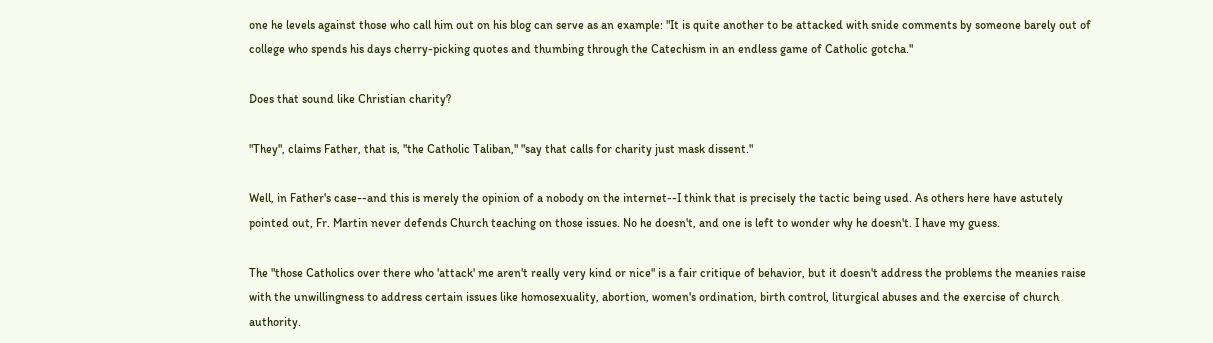one he levels against those who call him out on his blog can serve as an example: "It is quite another to be attacked with snide comments by someone barely out of college who spends his days cherry-picking quotes and thumbing through the Catechism in an endless game of Catholic gotcha."

Does that sound like Christian charity?

"They", claims Father, that is, "the Catholic Taliban," "say that calls for charity just mask dissent."

Well, in Father's case--and this is merely the opinion of a nobody on the internet--I think that is precisely the tactic being used. As others here have astutely pointed out, Fr. Martin never defends Church teaching on those issues. No he doesn't, and one is left to wonder why he doesn't. I have my guess.

The "those Catholics over there who 'attack' me aren't really very kind or nice" is a fair critique of behavior, but it doesn't address the problems the meanies raise with the unwillingness to address certain issues like homosexuality, abortion, women's ordination, birth control, liturgical abuses and the exercise of church authority.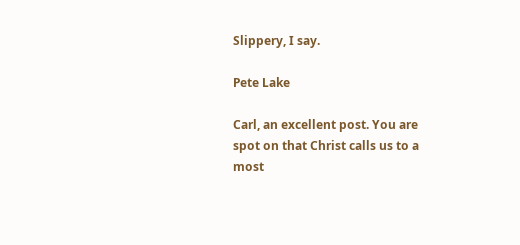Slippery, I say.

Pete Lake

Carl, an excellent post. You are spot on that Christ calls us to a most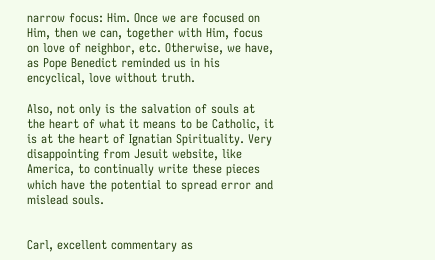narrow focus: Him. Once we are focused on Him, then we can, together with Him, focus on love of neighbor, etc. Otherwise, we have, as Pope Benedict reminded us in his encyclical, love without truth.

Also, not only is the salvation of souls at the heart of what it means to be Catholic, it is at the heart of Ignatian Spirituality. Very disappointing from Jesuit website, like America, to continually write these pieces which have the potential to spread error and mislead souls.


Carl, excellent commentary as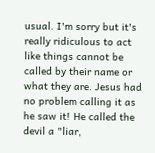usual. I'm sorry but it's really ridiculous to act like things cannot be called by their name or what they are. Jesus had no problem calling it as he saw it! He called the devil a "liar,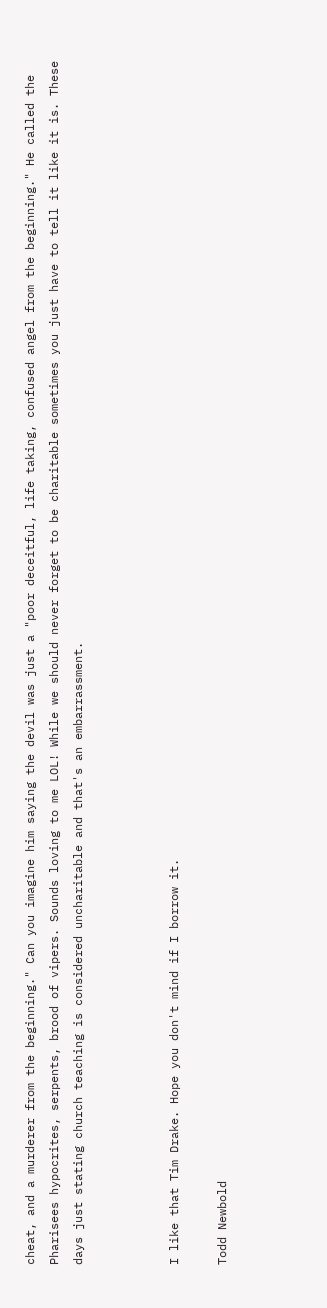cheat, and a murderer from the beginning." Can you imagine him saying the devil was just a "poor deceitful, life taking, confused angel from the beginning." He called the Pharisees hypocrites, serpents, brood of vipers. Sounds loving to me LOL! While we should never forget to be charitable sometimes you just have to tell it like it is. These days just stating church teaching is considered uncharitable and that's an embarrassment.



I like that Tim Drake. Hope you don't mind if I borrow it.

Todd Newbold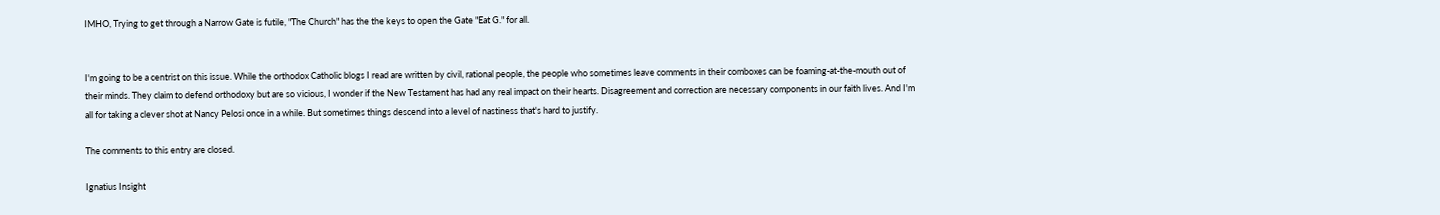IMHO, Trying to get through a Narrow Gate is futile, "The Church" has the the keys to open the Gate "Eat G." for all.


I'm going to be a centrist on this issue. While the orthodox Catholic blogs I read are written by civil, rational people, the people who sometimes leave comments in their comboxes can be foaming-at-the-mouth out of their minds. They claim to defend orthodoxy but are so vicious, I wonder if the New Testament has had any real impact on their hearts. Disagreement and correction are necessary components in our faith lives. And I'm all for taking a clever shot at Nancy Pelosi once in a while. But sometimes things descend into a level of nastiness that's hard to justify.

The comments to this entry are closed.

Ignatius Insight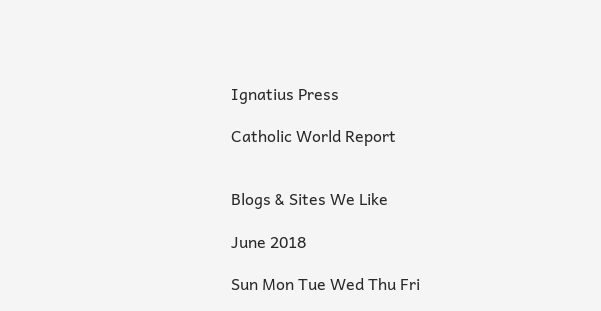Ignatius Press

Catholic World Report


Blogs & Sites We Like

June 2018

Sun Mon Tue Wed Thu Fri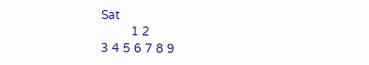Sat
          1 2
3 4 5 6 7 8 9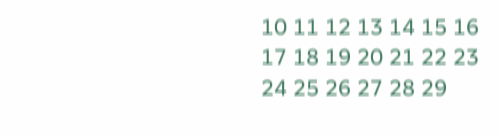10 11 12 13 14 15 16
17 18 19 20 21 22 23
24 25 26 27 28 29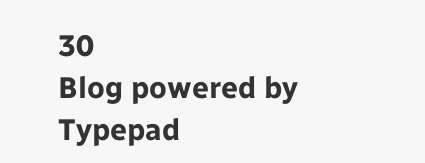30
Blog powered by Typepad